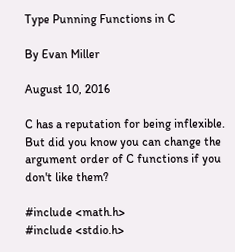Type Punning Functions in C

By Evan Miller

August 10, 2016

C has a reputation for being inflexible. But did you know you can change the argument order of C functions if you don't like them?

#include <math.h>
#include <stdio.h>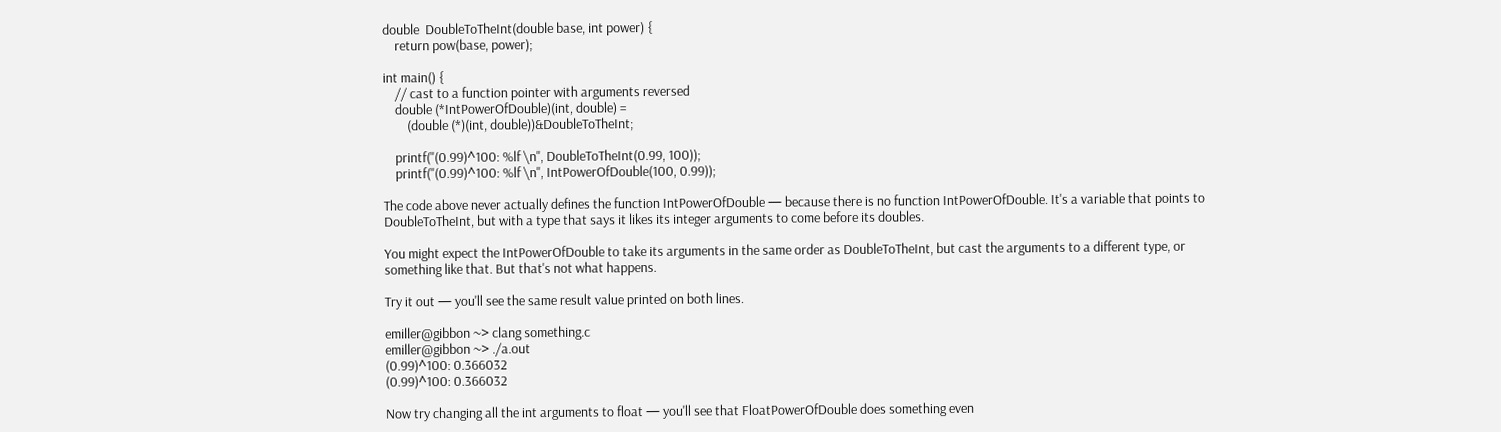double  DoubleToTheInt(double base, int power) {
    return pow(base, power);

int main() {
    // cast to a function pointer with arguments reversed
    double (*IntPowerOfDouble)(int, double) =
        (double (*)(int, double))&DoubleToTheInt;

    printf("(0.99)^100: %lf \n", DoubleToTheInt(0.99, 100));
    printf("(0.99)^100: %lf \n", IntPowerOfDouble(100, 0.99));

The code above never actually defines the function IntPowerOfDouble — because there is no function IntPowerOfDouble. It's a variable that points to DoubleToTheInt, but with a type that says it likes its integer arguments to come before its doubles.

You might expect the IntPowerOfDouble to take its arguments in the same order as DoubleToTheInt, but cast the arguments to a different type, or something like that. But that's not what happens.

Try it out — you'll see the same result value printed on both lines.

emiller@gibbon ~> clang something.c
emiller@gibbon ~> ./a.out
(0.99)^100: 0.366032
(0.99)^100: 0.366032

Now try changing all the int arguments to float — you'll see that FloatPowerOfDouble does something even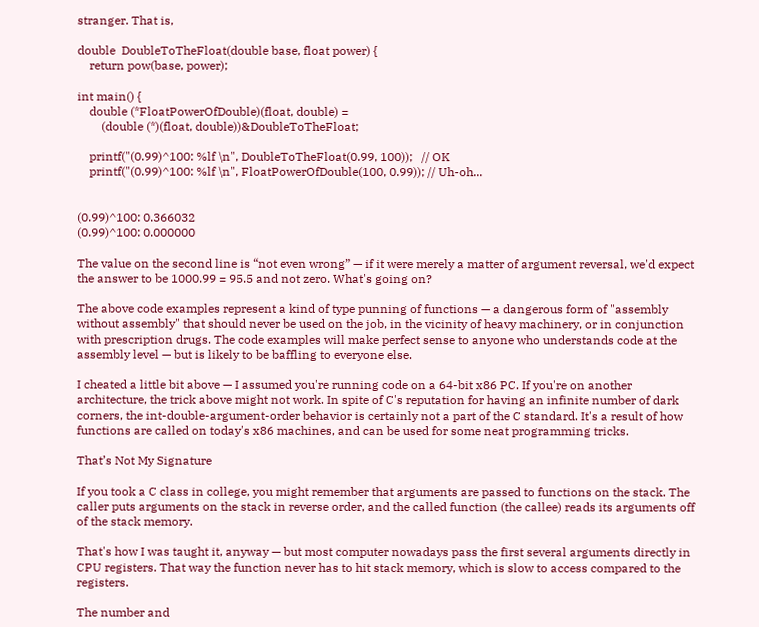stranger. That is,

double  DoubleToTheFloat(double base, float power) {
    return pow(base, power);

int main() {
    double (*FloatPowerOfDouble)(float, double) =
        (double (*)(float, double))&DoubleToTheFloat;

    printf("(0.99)^100: %lf \n", DoubleToTheFloat(0.99, 100));   // OK
    printf("(0.99)^100: %lf \n", FloatPowerOfDouble(100, 0.99)); // Uh-oh...


(0.99)^100: 0.366032
(0.99)^100: 0.000000

The value on the second line is “not even wrong” — if it were merely a matter of argument reversal, we'd expect the answer to be 1000.99 = 95.5 and not zero. What's going on?

The above code examples represent a kind of type punning of functions — a dangerous form of "assembly without assembly" that should never be used on the job, in the vicinity of heavy machinery, or in conjunction with prescription drugs. The code examples will make perfect sense to anyone who understands code at the assembly level — but is likely to be baffling to everyone else.

I cheated a little bit above — I assumed you're running code on a 64-bit x86 PC. If you're on another architecture, the trick above might not work. In spite of C's reputation for having an infinite number of dark corners, the int-double-argument-order behavior is certainly not a part of the C standard. It's a result of how functions are called on today's x86 machines, and can be used for some neat programming tricks.

That’s Not My Signature

If you took a C class in college, you might remember that arguments are passed to functions on the stack. The caller puts arguments on the stack in reverse order, and the called function (the callee) reads its arguments off of the stack memory.

That's how I was taught it, anyway — but most computer nowadays pass the first several arguments directly in CPU registers. That way the function never has to hit stack memory, which is slow to access compared to the registers.

The number and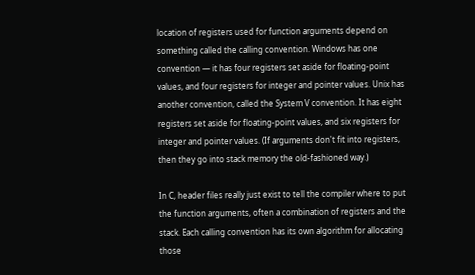location of registers used for function arguments depend on something called the calling convention. Windows has one convention — it has four registers set aside for floating-point values, and four registers for integer and pointer values. Unix has another convention, called the System V convention. It has eight registers set aside for floating-point values, and six registers for integer and pointer values. (If arguments don't fit into registers, then they go into stack memory the old-fashioned way.)

In C, header files really just exist to tell the compiler where to put the function arguments, often a combination of registers and the stack. Each calling convention has its own algorithm for allocating those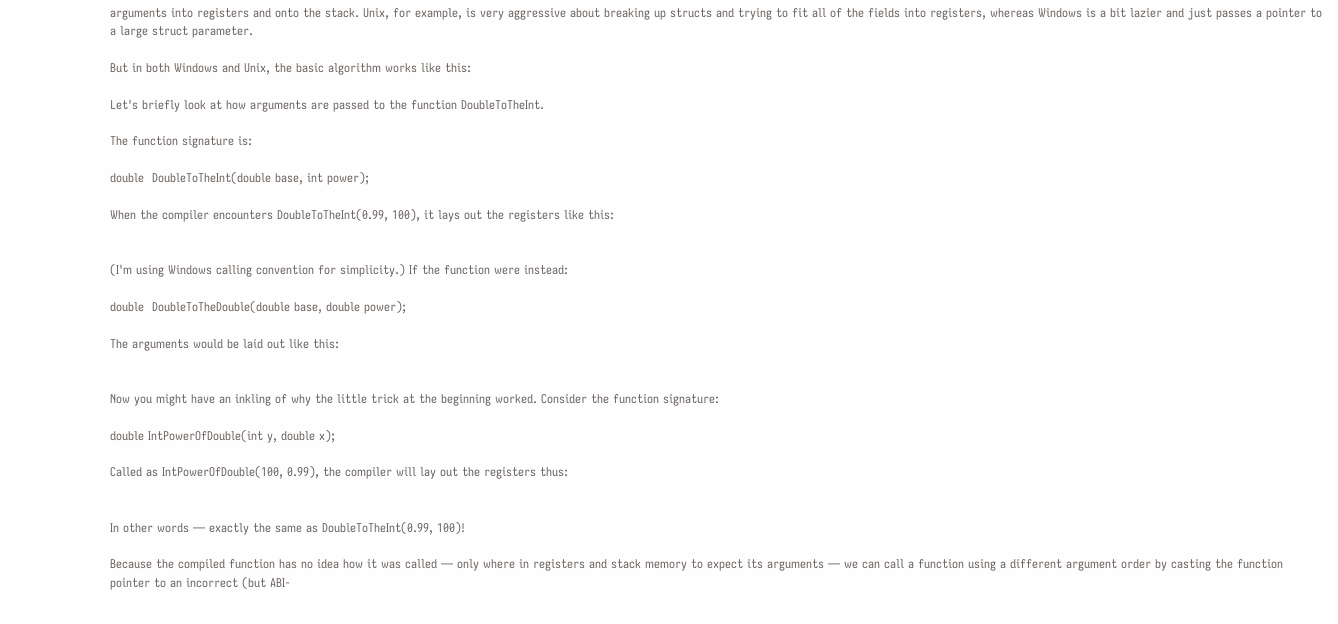arguments into registers and onto the stack. Unix, for example, is very aggressive about breaking up structs and trying to fit all of the fields into registers, whereas Windows is a bit lazier and just passes a pointer to a large struct parameter.

But in both Windows and Unix, the basic algorithm works like this:

Let's briefly look at how arguments are passed to the function DoubleToTheInt.

The function signature is:

double  DoubleToTheInt(double base, int power);

When the compiler encounters DoubleToTheInt(0.99, 100), it lays out the registers like this:


(I'm using Windows calling convention for simplicity.) If the function were instead:

double  DoubleToTheDouble(double base, double power);

The arguments would be laid out like this:


Now you might have an inkling of why the little trick at the beginning worked. Consider the function signature:

double IntPowerOfDouble(int y, double x);

Called as IntPowerOfDouble(100, 0.99), the compiler will lay out the registers thus:


In other words — exactly the same as DoubleToTheInt(0.99, 100)!

Because the compiled function has no idea how it was called — only where in registers and stack memory to expect its arguments — we can call a function using a different argument order by casting the function pointer to an incorrect (but ABI-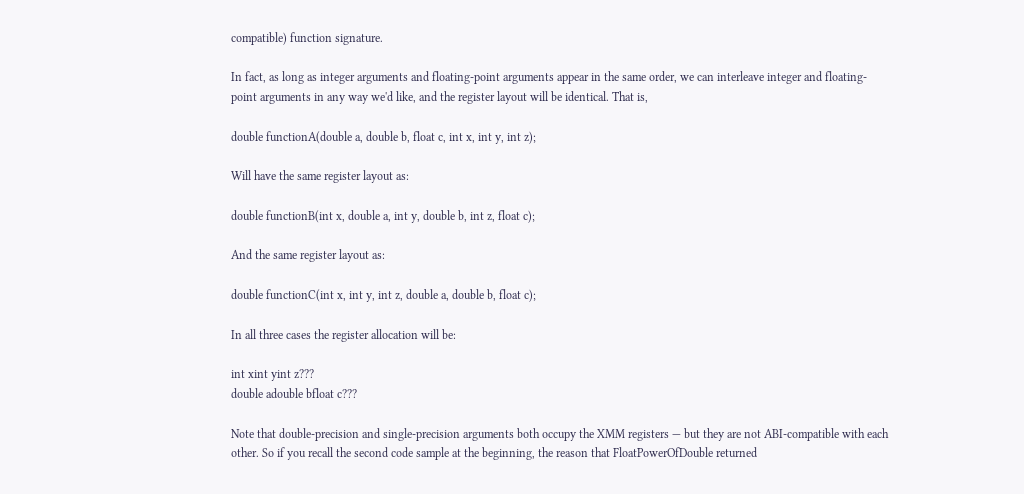compatible) function signature.

In fact, as long as integer arguments and floating-point arguments appear in the same order, we can interleave integer and floating-point arguments in any way we'd like, and the register layout will be identical. That is,

double functionA(double a, double b, float c, int x, int y, int z);

Will have the same register layout as:

double functionB(int x, double a, int y, double b, int z, float c);

And the same register layout as:

double functionC(int x, int y, int z, double a, double b, float c);

In all three cases the register allocation will be:

int xint yint z???
double adouble bfloat c???

Note that double-precision and single-precision arguments both occupy the XMM registers — but they are not ABI-compatible with each other. So if you recall the second code sample at the beginning, the reason that FloatPowerOfDouble returned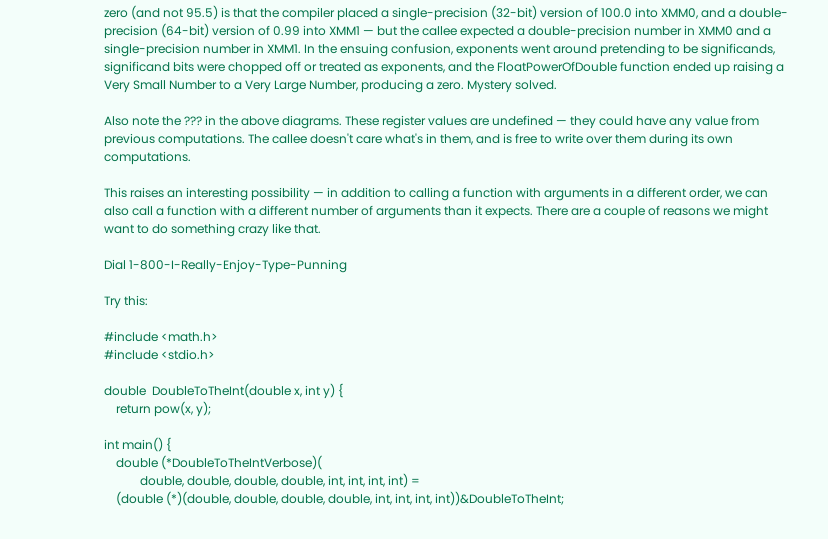zero (and not 95.5) is that the compiler placed a single-precision (32-bit) version of 100.0 into XMM0, and a double-precision (64-bit) version of 0.99 into XMM1 — but the callee expected a double-precision number in XMM0 and a single-precision number in XMM1. In the ensuing confusion, exponents went around pretending to be significands, significand bits were chopped off or treated as exponents, and the FloatPowerOfDouble function ended up raising a Very Small Number to a Very Large Number, producing a zero. Mystery solved.

Also note the ??? in the above diagrams. These register values are undefined — they could have any value from previous computations. The callee doesn't care what's in them, and is free to write over them during its own computations.

This raises an interesting possibility — in addition to calling a function with arguments in a different order, we can also call a function with a different number of arguments than it expects. There are a couple of reasons we might want to do something crazy like that.

Dial 1-800-I-Really-Enjoy-Type-Punning

Try this:

#include <math.h>
#include <stdio.h>

double  DoubleToTheInt(double x, int y) {
    return pow(x, y);

int main() {
    double (*DoubleToTheIntVerbose)(
            double, double, double, double, int, int, int, int) =
    (double (*)(double, double, double, double, int, int, int, int))&DoubleToTheInt;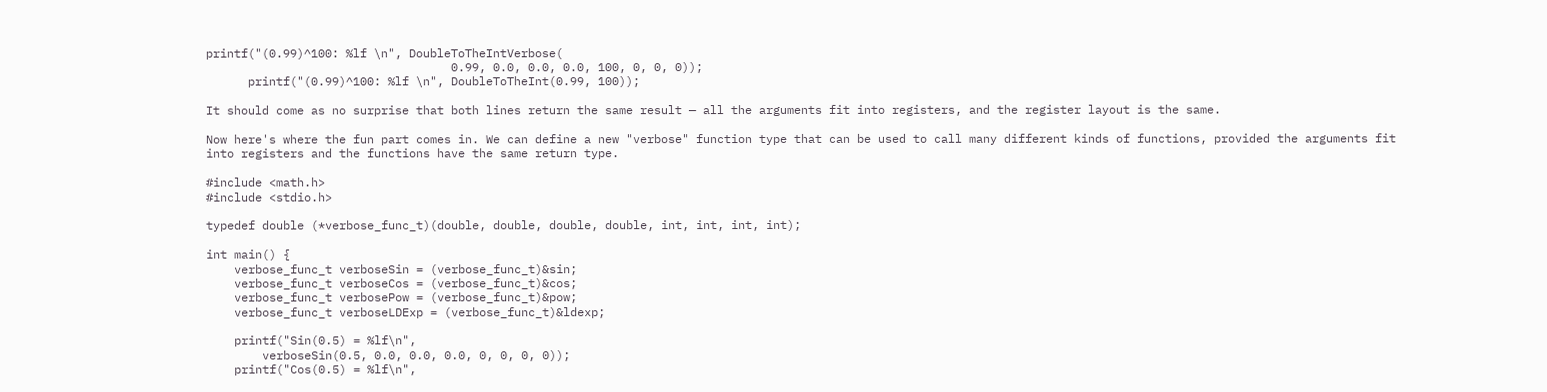printf("(0.99)^100: %lf \n", DoubleToTheIntVerbose(
                                   0.99, 0.0, 0.0, 0.0, 100, 0, 0, 0));
      printf("(0.99)^100: %lf \n", DoubleToTheInt(0.99, 100));

It should come as no surprise that both lines return the same result — all the arguments fit into registers, and the register layout is the same.

Now here's where the fun part comes in. We can define a new "verbose" function type that can be used to call many different kinds of functions, provided the arguments fit into registers and the functions have the same return type.

#include <math.h>
#include <stdio.h>

typedef double (*verbose_func_t)(double, double, double, double, int, int, int, int);

int main() {
    verbose_func_t verboseSin = (verbose_func_t)&sin;
    verbose_func_t verboseCos = (verbose_func_t)&cos;
    verbose_func_t verbosePow = (verbose_func_t)&pow;
    verbose_func_t verboseLDExp = (verbose_func_t)&ldexp;

    printf("Sin(0.5) = %lf\n",
        verboseSin(0.5, 0.0, 0.0, 0.0, 0, 0, 0, 0));
    printf("Cos(0.5) = %lf\n",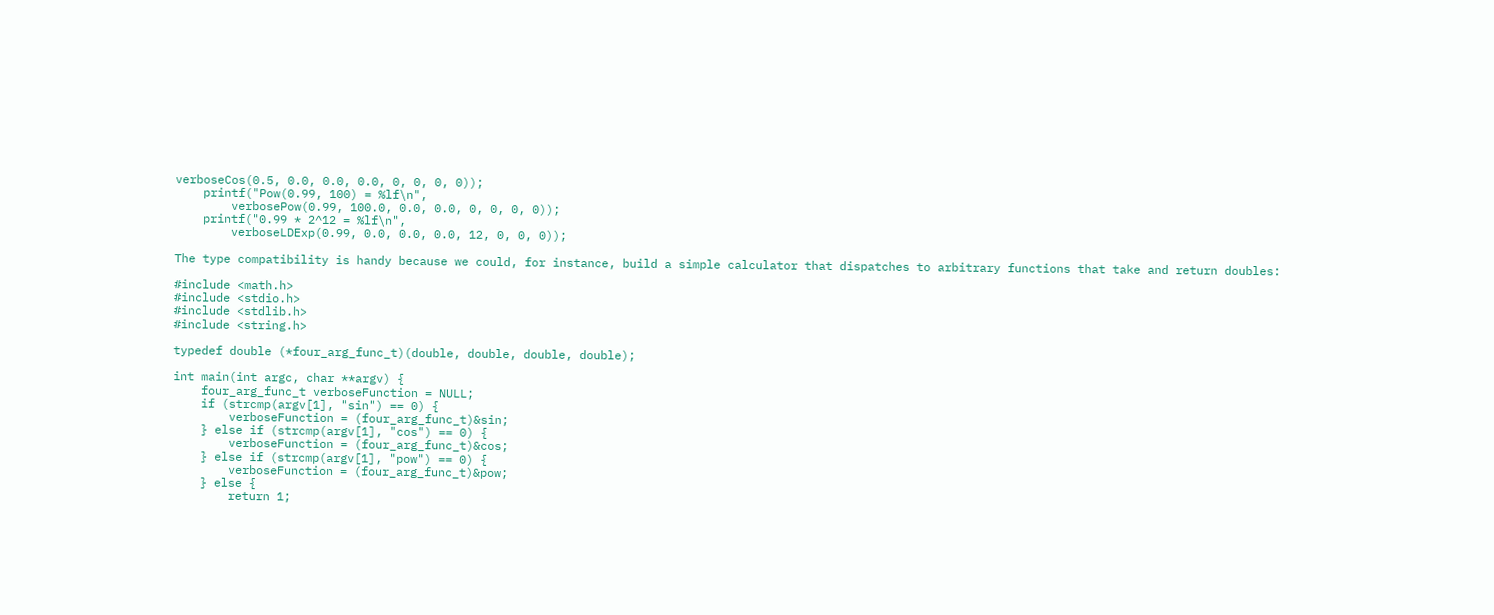verboseCos(0.5, 0.0, 0.0, 0.0, 0, 0, 0, 0));
    printf("Pow(0.99, 100) = %lf\n",
        verbosePow(0.99, 100.0, 0.0, 0.0, 0, 0, 0, 0));
    printf("0.99 * 2^12 = %lf\n",
        verboseLDExp(0.99, 0.0, 0.0, 0.0, 12, 0, 0, 0));

The type compatibility is handy because we could, for instance, build a simple calculator that dispatches to arbitrary functions that take and return doubles:

#include <math.h>
#include <stdio.h>
#include <stdlib.h>
#include <string.h>

typedef double (*four_arg_func_t)(double, double, double, double);

int main(int argc, char **argv) {
    four_arg_func_t verboseFunction = NULL;
    if (strcmp(argv[1], "sin") == 0) {
        verboseFunction = (four_arg_func_t)&sin;
    } else if (strcmp(argv[1], "cos") == 0) {
        verboseFunction = (four_arg_func_t)&cos;
    } else if (strcmp(argv[1], "pow") == 0) {
        verboseFunction = (four_arg_func_t)&pow;
    } else {
        return 1;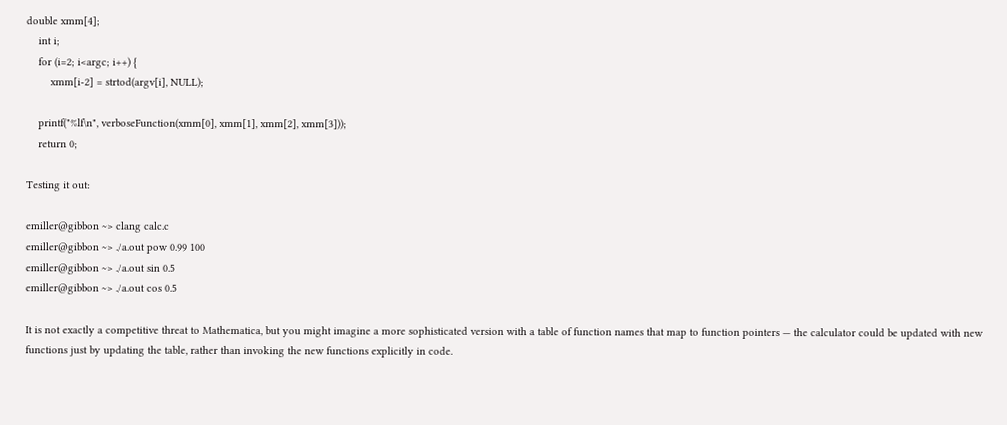double xmm[4];
    int i;
    for (i=2; i<argc; i++) {
        xmm[i-2] = strtod(argv[i], NULL);

    printf("%lf\n", verboseFunction(xmm[0], xmm[1], xmm[2], xmm[3]));
    return 0;

Testing it out:

emiller@gibbon ~> clang calc.c
emiller@gibbon ~> ./a.out pow 0.99 100
emiller@gibbon ~> ./a.out sin 0.5
emiller@gibbon ~> ./a.out cos 0.5

It is not exactly a competitive threat to Mathematica, but you might imagine a more sophisticated version with a table of function names that map to function pointers — the calculator could be updated with new functions just by updating the table, rather than invoking the new functions explicitly in code.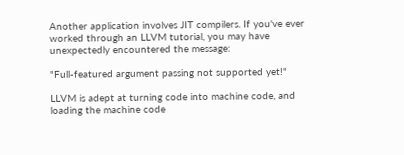Another application involves JIT compilers. If you've ever worked through an LLVM tutorial, you may have unexpectedly encountered the message:

"Full-featured argument passing not supported yet!"

LLVM is adept at turning code into machine code, and loading the machine code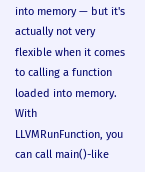into memory — but it's actually not very flexible when it comes to calling a function loaded into memory. With LLVMRunFunction, you can call main()-like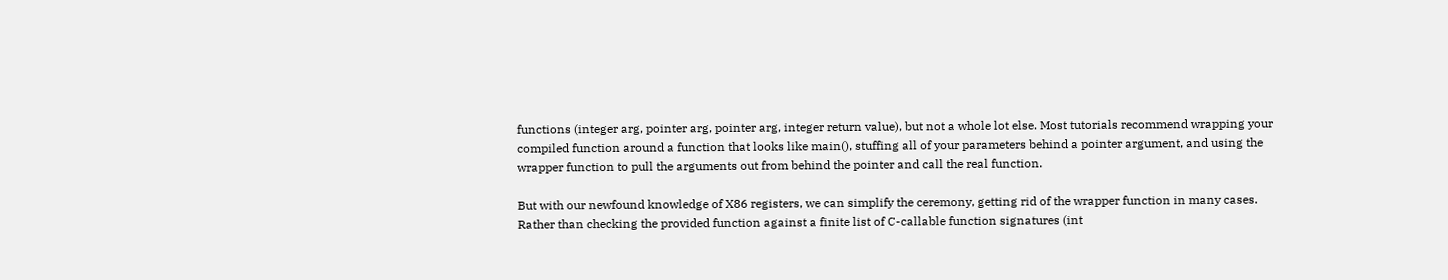functions (integer arg, pointer arg, pointer arg, integer return value), but not a whole lot else. Most tutorials recommend wrapping your compiled function around a function that looks like main(), stuffing all of your parameters behind a pointer argument, and using the wrapper function to pull the arguments out from behind the pointer and call the real function.

But with our newfound knowledge of X86 registers, we can simplify the ceremony, getting rid of the wrapper function in many cases. Rather than checking the provided function against a finite list of C-callable function signatures (int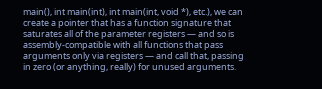main(), int main(int), int main(int, void *), etc.), we can create a pointer that has a function signature that saturates all of the parameter registers — and so is assembly-compatible with all functions that pass arguments only via registers — and call that, passing in zero (or anything, really) for unused arguments.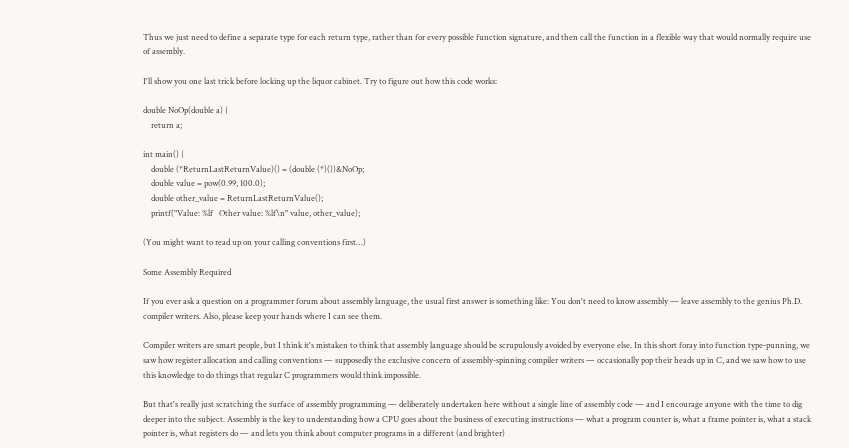Thus we just need to define a separate type for each return type, rather than for every possible function signature, and then call the function in a flexible way that would normally require use of assembly.

I'll show you one last trick before locking up the liquor cabinet. Try to figure out how this code works:

double NoOp(double a) {
    return a;

int main() {
    double (*ReturnLastReturnValue)() = (double (*)())&NoOp;
    double value = pow(0.99, 100.0);
    double other_value = ReturnLastReturnValue();
    printf("Value: %lf   Other value: %lf\n" value, other_value);

(You might want to read up on your calling conventions first…)

Some Assembly Required

If you ever ask a question on a programmer forum about assembly language, the usual first answer is something like: You don't need to know assembly — leave assembly to the genius Ph.D. compiler writers. Also, please keep your hands where I can see them.

Compiler writers are smart people, but I think it's mistaken to think that assembly language should be scrupulously avoided by everyone else. In this short foray into function type-punning, we saw how register allocation and calling conventions — supposedly the exclusive concern of assembly-spinning compiler writers — occasionally pop their heads up in C, and we saw how to use this knowledge to do things that regular C programmers would think impossible.

But that's really just scratching the surface of assembly programming — deliberately undertaken here without a single line of assembly code — and I encourage anyone with the time to dig deeper into the subject. Assembly is the key to understanding how a CPU goes about the business of executing instructions — what a program counter is, what a frame pointer is, what a stack pointer is, what registers do — and lets you think about computer programs in a different (and brighter)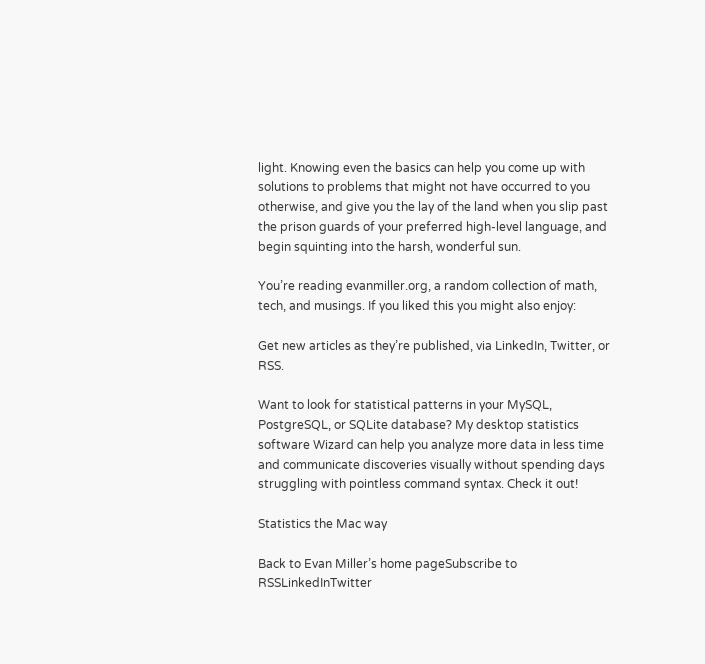light. Knowing even the basics can help you come up with solutions to problems that might not have occurred to you otherwise, and give you the lay of the land when you slip past the prison guards of your preferred high-level language, and begin squinting into the harsh, wonderful sun.

You’re reading evanmiller.org, a random collection of math, tech, and musings. If you liked this you might also enjoy:

Get new articles as they’re published, via LinkedIn, Twitter, or RSS.

Want to look for statistical patterns in your MySQL, PostgreSQL, or SQLite database? My desktop statistics software Wizard can help you analyze more data in less time and communicate discoveries visually without spending days struggling with pointless command syntax. Check it out!

Statistics the Mac way

Back to Evan Miller’s home pageSubscribe to RSSLinkedInTwitter